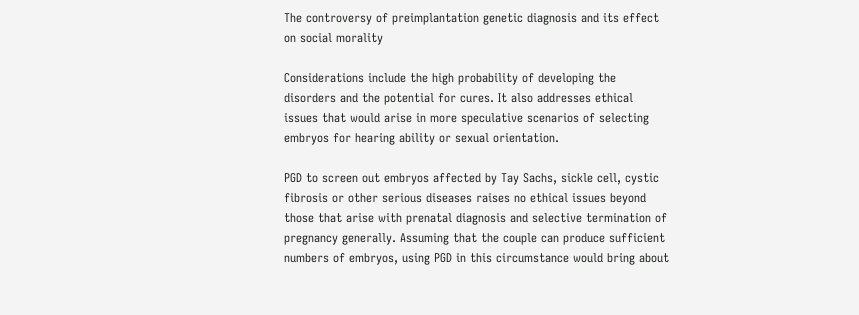The controversy of preimplantation genetic diagnosis and its effect on social morality

Considerations include the high probability of developing the disorders and the potential for cures. It also addresses ethical issues that would arise in more speculative scenarios of selecting embryos for hearing ability or sexual orientation.

PGD to screen out embryos affected by Tay Sachs, sickle cell, cystic fibrosis or other serious diseases raises no ethical issues beyond those that arise with prenatal diagnosis and selective termination of pregnancy generally. Assuming that the couple can produce sufficient numbers of embryos, using PGD in this circumstance would bring about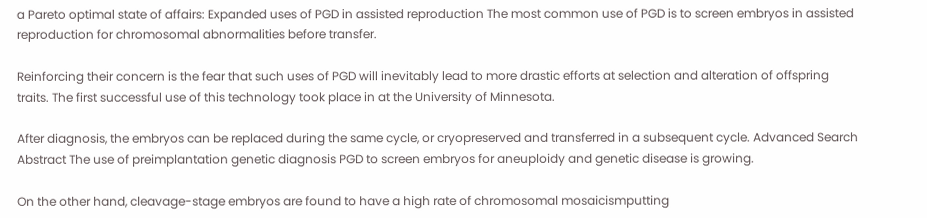a Pareto optimal state of affairs: Expanded uses of PGD in assisted reproduction The most common use of PGD is to screen embryos in assisted reproduction for chromosomal abnormalities before transfer.

Reinforcing their concern is the fear that such uses of PGD will inevitably lead to more drastic efforts at selection and alteration of offspring traits. The first successful use of this technology took place in at the University of Minnesota.

After diagnosis, the embryos can be replaced during the same cycle, or cryopreserved and transferred in a subsequent cycle. Advanced Search Abstract The use of preimplantation genetic diagnosis PGD to screen embryos for aneuploidy and genetic disease is growing.

On the other hand, cleavage-stage embryos are found to have a high rate of chromosomal mosaicismputting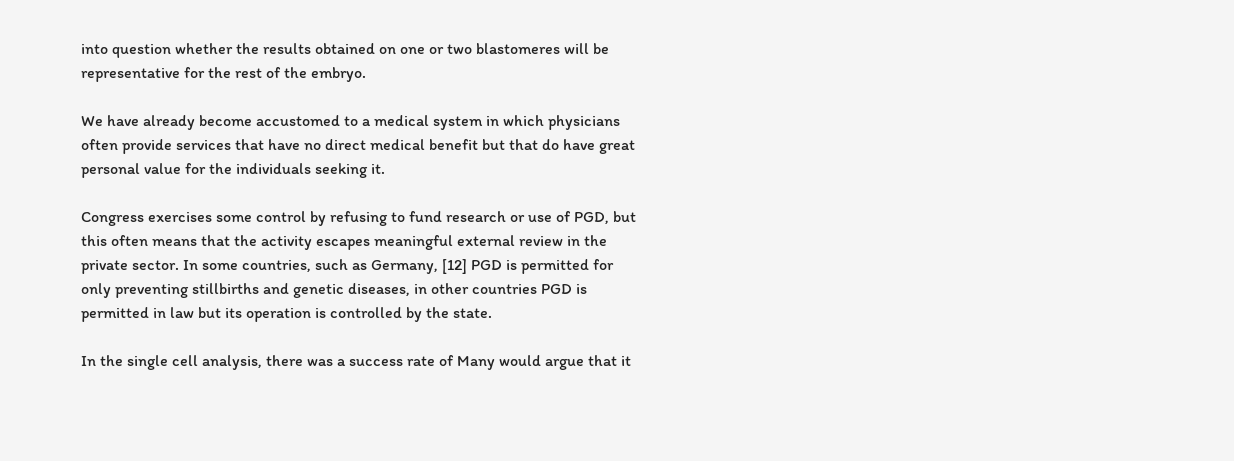into question whether the results obtained on one or two blastomeres will be representative for the rest of the embryo.

We have already become accustomed to a medical system in which physicians often provide services that have no direct medical benefit but that do have great personal value for the individuals seeking it.

Congress exercises some control by refusing to fund research or use of PGD, but this often means that the activity escapes meaningful external review in the private sector. In some countries, such as Germany, [12] PGD is permitted for only preventing stillbirths and genetic diseases, in other countries PGD is permitted in law but its operation is controlled by the state.

In the single cell analysis, there was a success rate of Many would argue that it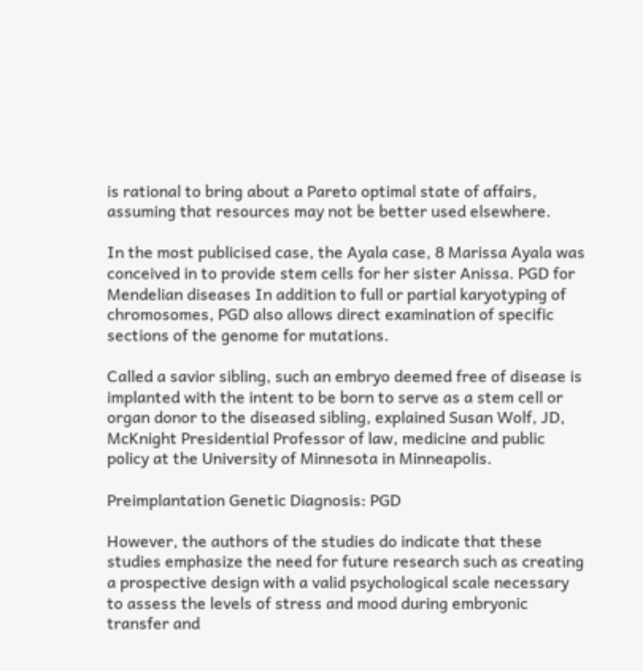is rational to bring about a Pareto optimal state of affairs, assuming that resources may not be better used elsewhere.

In the most publicised case, the Ayala case, 8 Marissa Ayala was conceived in to provide stem cells for her sister Anissa. PGD for Mendelian diseases In addition to full or partial karyotyping of chromosomes, PGD also allows direct examination of specific sections of the genome for mutations.

Called a savior sibling, such an embryo deemed free of disease is implanted with the intent to be born to serve as a stem cell or organ donor to the diseased sibling, explained Susan Wolf, JD, McKnight Presidential Professor of law, medicine and public policy at the University of Minnesota in Minneapolis.

Preimplantation Genetic Diagnosis: PGD

However, the authors of the studies do indicate that these studies emphasize the need for future research such as creating a prospective design with a valid psychological scale necessary to assess the levels of stress and mood during embryonic transfer and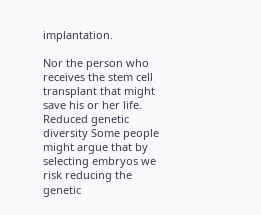implantation.

Nor the person who receives the stem cell transplant that might save his or her life. Reduced genetic diversity Some people might argue that by selecting embryos we risk reducing the genetic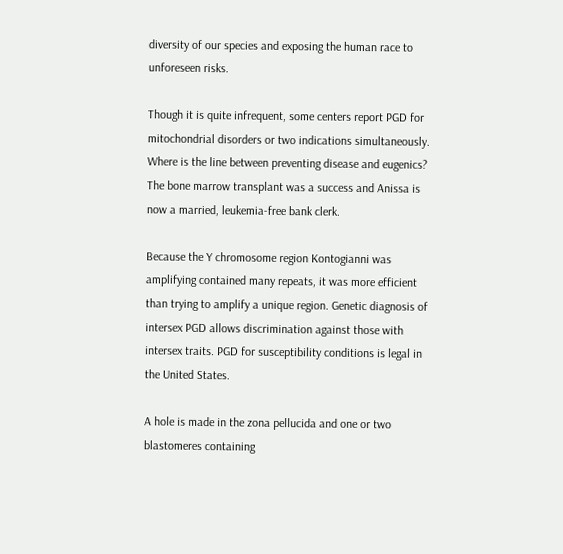diversity of our species and exposing the human race to unforeseen risks.

Though it is quite infrequent, some centers report PGD for mitochondrial disorders or two indications simultaneously. Where is the line between preventing disease and eugenics? The bone marrow transplant was a success and Anissa is now a married, leukemia-free bank clerk.

Because the Y chromosome region Kontogianni was amplifying contained many repeats, it was more efficient than trying to amplify a unique region. Genetic diagnosis of intersex PGD allows discrimination against those with intersex traits. PGD for susceptibility conditions is legal in the United States.

A hole is made in the zona pellucida and one or two blastomeres containing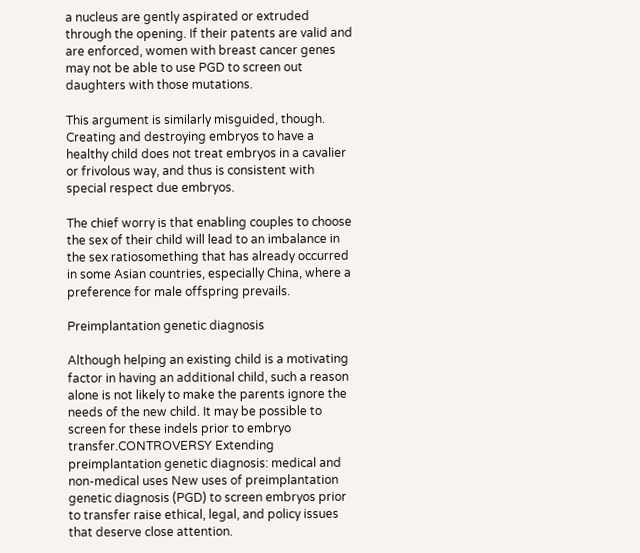a nucleus are gently aspirated or extruded through the opening. If their patents are valid and are enforced, women with breast cancer genes may not be able to use PGD to screen out daughters with those mutations.

This argument is similarly misguided, though. Creating and destroying embryos to have a healthy child does not treat embryos in a cavalier or frivolous way, and thus is consistent with special respect due embryos.

The chief worry is that enabling couples to choose the sex of their child will lead to an imbalance in the sex ratiosomething that has already occurred in some Asian countries, especially China, where a preference for male offspring prevails.

Preimplantation genetic diagnosis

Although helping an existing child is a motivating factor in having an additional child, such a reason alone is not likely to make the parents ignore the needs of the new child. It may be possible to screen for these indels prior to embryo transfer.CONTROVERSY Extending preimplantation genetic diagnosis: medical and non-medical uses New uses of preimplantation genetic diagnosis (PGD) to screen embryos prior to transfer raise ethical, legal, and policy issues that deserve close attention.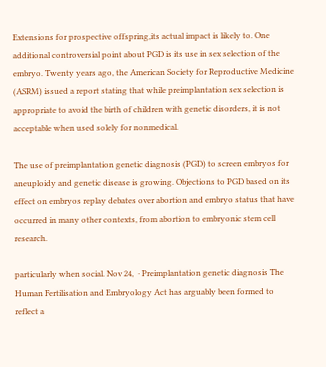Extensions for prospective offspring,its actual impact is likely to. One additional controversial point about PGD is its use in sex selection of the embryo. Twenty years ago, the American Society for Reproductive Medicine (ASRM) issued a report stating that while preimplantation sex selection is appropriate to avoid the birth of children with genetic disorders, it is not acceptable when used solely for nonmedical.

The use of preimplantation genetic diagnosis (PGD) to screen embryos for aneuploidy and genetic disease is growing. Objections to PGD based on its effect on embryos replay debates over abortion and embryo status that have occurred in many other contexts, from abortion to embryonic stem cell research.

particularly when social. Nov 24,  · Preimplantation genetic diagnosis The Human Fertilisation and Embryology Act has arguably been formed to reflect a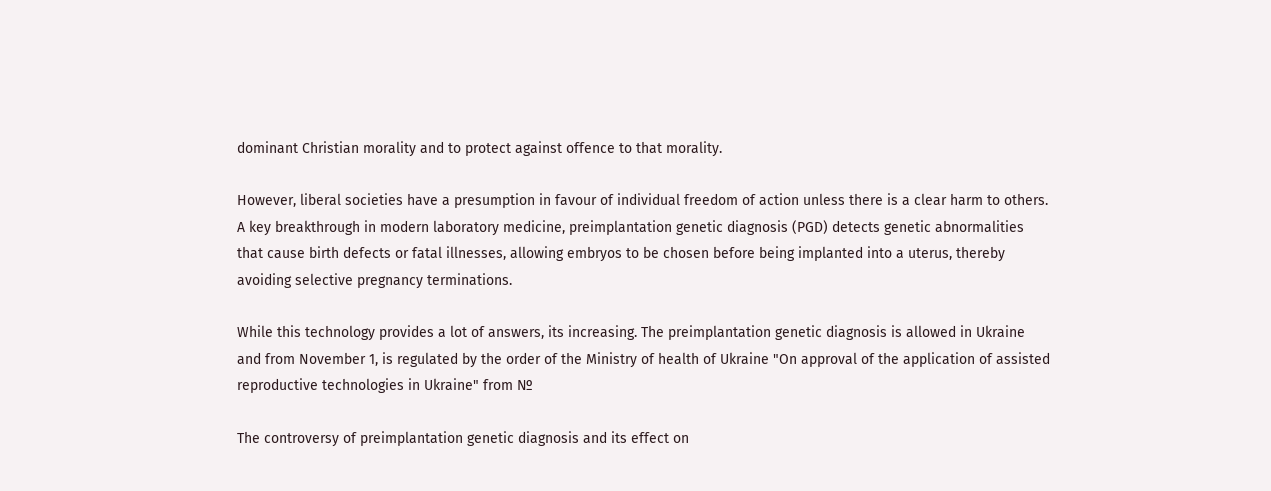dominant Christian morality and to protect against offence to that morality.

However, liberal societies have a presumption in favour of individual freedom of action unless there is a clear harm to others. A key breakthrough in modern laboratory medicine, preimplantation genetic diagnosis (PGD) detects genetic abnormalities that cause birth defects or fatal illnesses, allowing embryos to be chosen before being implanted into a uterus, thereby avoiding selective pregnancy terminations.

While this technology provides a lot of answers, its increasing. The preimplantation genetic diagnosis is allowed in Ukraine and from November 1, is regulated by the order of the Ministry of health of Ukraine "On approval of the application of assisted reproductive technologies in Ukraine" from №

The controversy of preimplantation genetic diagnosis and its effect on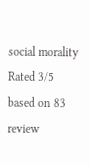social morality
Rated 3/5 based on 83 review